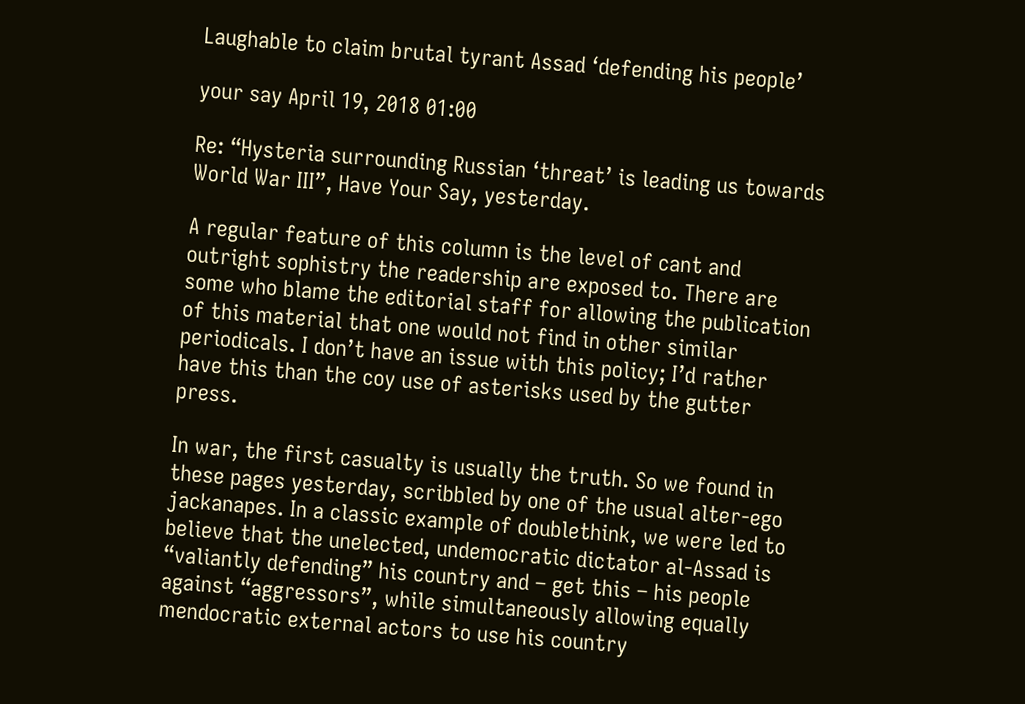Laughable to claim brutal tyrant Assad ‘defending his people’

your say April 19, 2018 01:00

Re: “Hysteria surrounding Russian ‘threat’ is leading us towards World War III”, Have Your Say, yesterday.

A regular feature of this column is the level of cant and outright sophistry the readership are exposed to. There are some who blame the editorial staff for allowing the publication of this material that one would not find in other similar periodicals. I don’t have an issue with this policy; I’d rather have this than the coy use of asterisks used by the gutter press.

In war, the first casualty is usually the truth. So we found in these pages yesterday, scribbled by one of the usual alter-ego jackanapes. In a classic example of doublethink, we were led to believe that the unelected, undemocratic dictator al-Assad is “valiantly defending” his country and – get this – his people against “aggressors”, while simultaneously allowing equally mendocratic external actors to use his country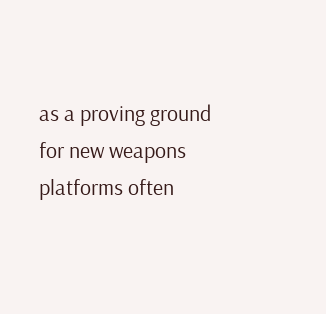as a proving ground for new weapons platforms often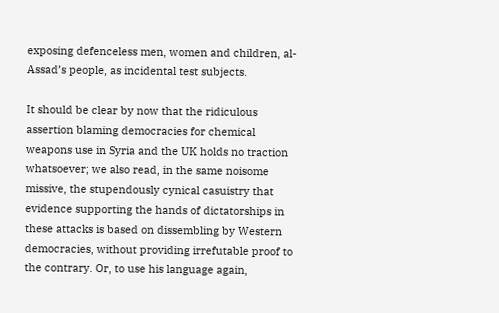exposing defenceless men, women and children, al-Assad’s people, as incidental test subjects.

It should be clear by now that the ridiculous assertion blaming democracies for chemical weapons use in Syria and the UK holds no traction whatsoever; we also read, in the same noisome missive, the stupendously cynical casuistry that evidence supporting the hands of dictatorships in these attacks is based on dissembling by Western democracies, without providing irrefutable proof to the contrary. Or, to use his language again,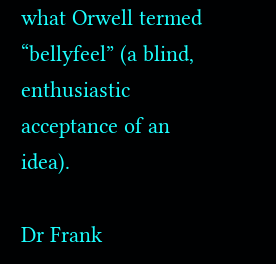what Orwell termed “bellyfeel” (a blind, enthusiastic acceptance of an idea).

Dr Frank